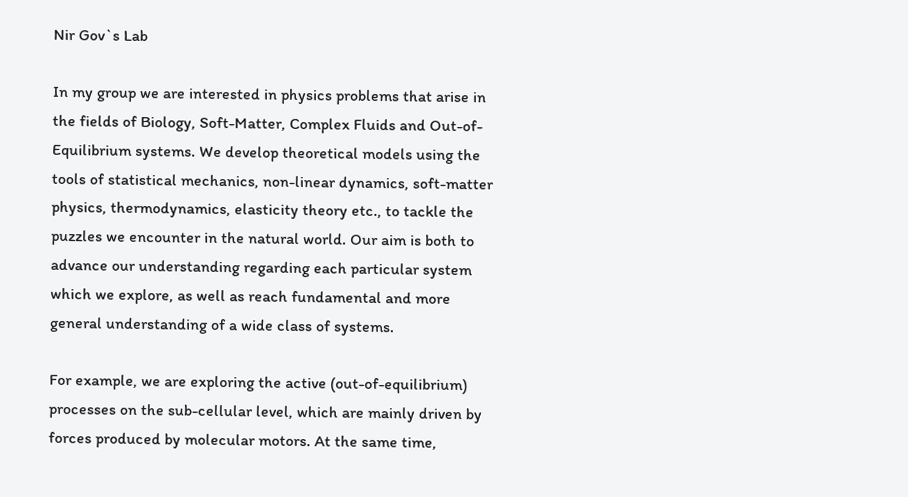Nir Gov`s Lab

In my group we are interested in physics problems that arise in the fields of Biology, Soft-Matter, Complex Fluids and Out-of-Equilibrium systems. We develop theoretical models using the tools of statistical mechanics, non-linear dynamics, soft-matter physics, thermodynamics, elasticity theory etc., to tackle the puzzles we encounter in the natural world. Our aim is both to advance our understanding regarding each particular system which we explore, as well as reach fundamental and more general understanding of a wide class of systems.

For example, we are exploring the active (out-of-equilibrium) processes on the sub-cellular level, which are mainly driven by forces produced by molecular motors. At the same time,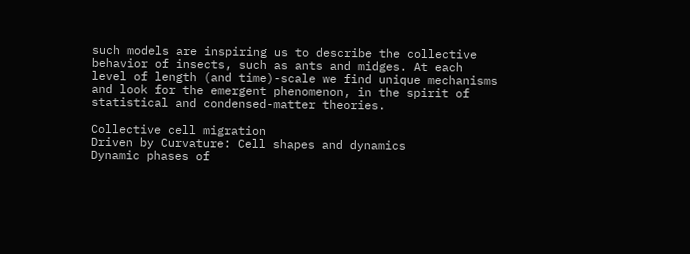such models are inspiring us to describe the collective behavior of insects, such as ants and midges. At each level of length (and time)-scale we find unique mechanisms and look for the emergent phenomenon, in the spirit of statistical and condensed-matter theories.

Collective cell migration
Driven by Curvature: Cell shapes and dynamics
Dynamic phases of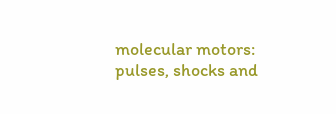molecular motors: pulses, shocks and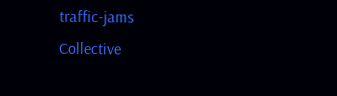traffic-jams
Collective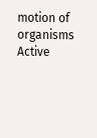motion of organisms
Active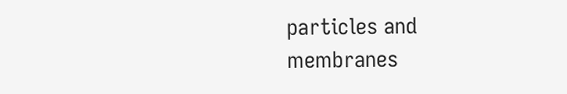particles and membranes